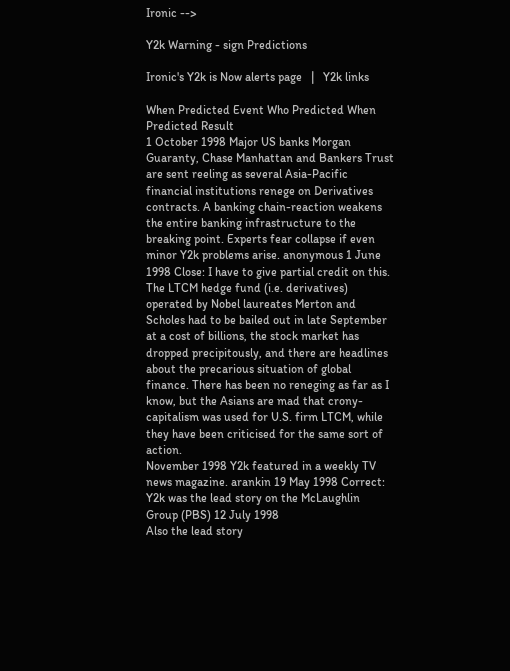Ironic -->

Y2k Warning - sign Predictions

Ironic's Y2k is Now alerts page   |   Y2k links

When Predicted Event Who Predicted When Predicted Result
1 October 1998 Major US banks Morgan Guaranty, Chase Manhattan and Bankers Trust are sent reeling as several Asia-Pacific financial institutions renege on Derivatives contracts. A banking chain-reaction weakens the entire banking infrastructure to the breaking point. Experts fear collapse if even minor Y2k problems arise. anonymous 1 June 1998 Close: I have to give partial credit on this. The LTCM hedge fund (i.e. derivatives) operated by Nobel laureates Merton and Scholes had to be bailed out in late September at a cost of billions, the stock market has dropped precipitously, and there are headlines about the precarious situation of global finance. There has been no reneging as far as I know, but the Asians are mad that crony-capitalism was used for U.S. firm LTCM, while they have been criticised for the same sort of action.
November 1998 Y2k featured in a weekly TV news magazine. arankin 19 May 1998 Correct: Y2k was the lead story on the McLaughlin Group (PBS) 12 July 1998
Also the lead story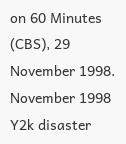on 60 Minutes (CBS), 29 November 1998.
November 1998 Y2k disaster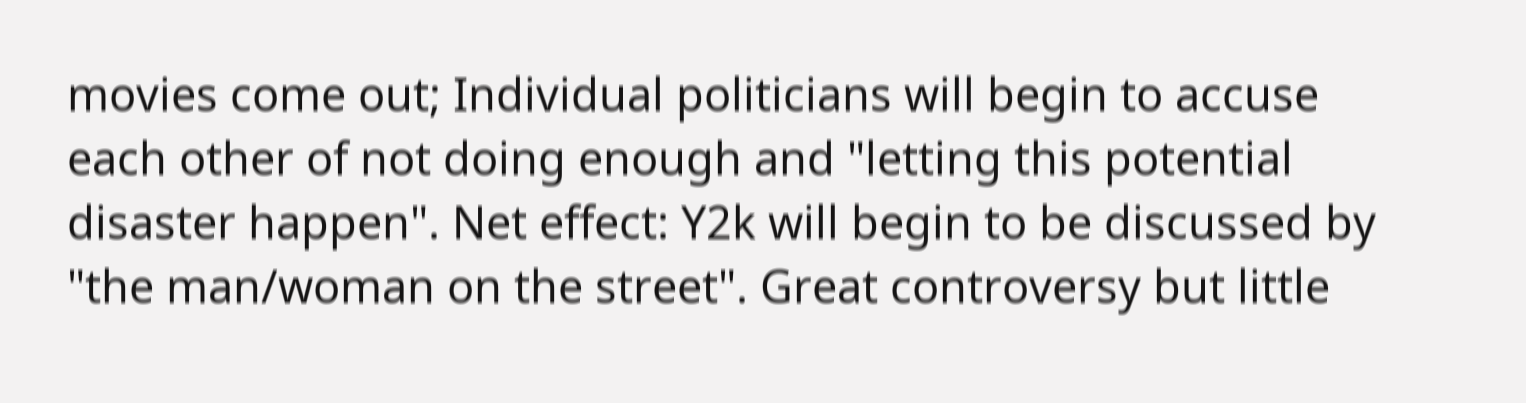movies come out; Individual politicians will begin to accuse each other of not doing enough and "letting this potential disaster happen". Net effect: Y2k will begin to be discussed by "the man/woman on the street". Great controversy but little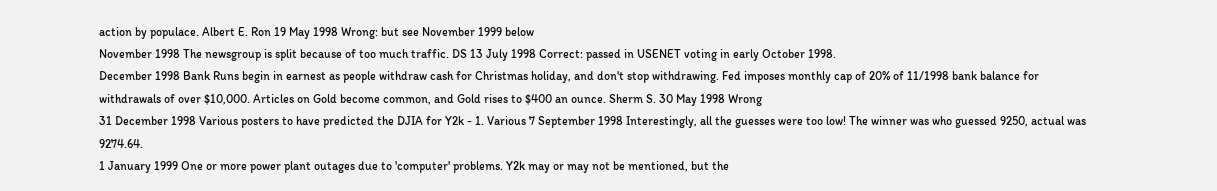action by populace. Albert E. Ron 19 May 1998 Wrong: but see November 1999 below
November 1998 The newsgroup is split because of too much traffic. DS 13 July 1998 Correct: passed in USENET voting in early October 1998.
December 1998 Bank Runs begin in earnest as people withdraw cash for Christmas holiday, and don't stop withdrawing. Fed imposes monthly cap of 20% of 11/1998 bank balance for withdrawals of over $10,000. Articles on Gold become common, and Gold rises to $400 an ounce. Sherm S. 30 May 1998 Wrong
31 December 1998 Various posters to have predicted the DJIA for Y2k - 1. Various 7 September 1998 Interestingly, all the guesses were too low! The winner was who guessed 9250, actual was 9274.64.
1 January 1999 One or more power plant outages due to 'computer' problems. Y2k may or may not be mentioned, but the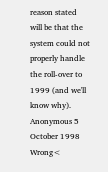reason stated will be that the system could not properly handle the roll-over to 1999 (and we'll know why). Anonymous 5 October 1998 Wrong<